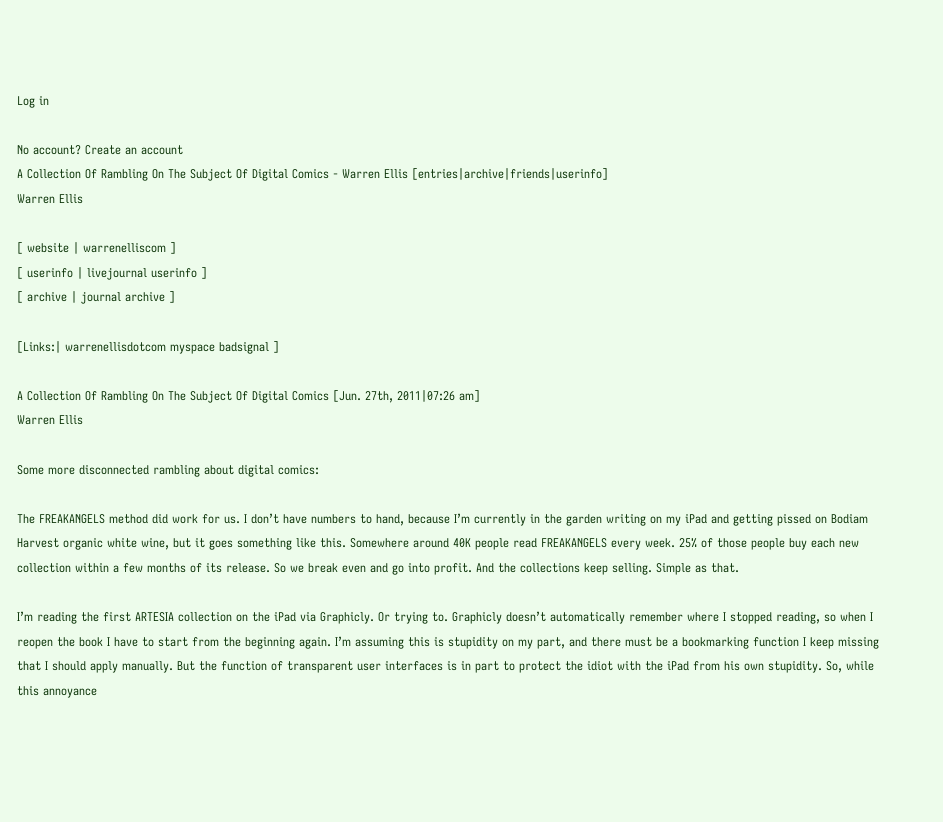Log in

No account? Create an account
A Collection Of Rambling On The Subject Of Digital Comics - Warren Ellis [entries|archive|friends|userinfo]
Warren Ellis

[ website | warrenelliscom ]
[ userinfo | livejournal userinfo ]
[ archive | journal archive ]

[Links:| warrenellisdotcom myspace badsignal ]

A Collection Of Rambling On The Subject Of Digital Comics [Jun. 27th, 2011|07:26 am]
Warren Ellis

Some more disconnected rambling about digital comics:

The FREAKANGELS method did work for us. I don’t have numbers to hand, because I’m currently in the garden writing on my iPad and getting pissed on Bodiam Harvest organic white wine, but it goes something like this. Somewhere around 40K people read FREAKANGELS every week. 25% of those people buy each new collection within a few months of its release. So we break even and go into profit. And the collections keep selling. Simple as that.

I’m reading the first ARTESIA collection on the iPad via Graphicly. Or trying to. Graphicly doesn’t automatically remember where I stopped reading, so when I reopen the book I have to start from the beginning again. I’m assuming this is stupidity on my part, and there must be a bookmarking function I keep missing that I should apply manually. But the function of transparent user interfaces is in part to protect the idiot with the iPad from his own stupidity. So, while this annoyance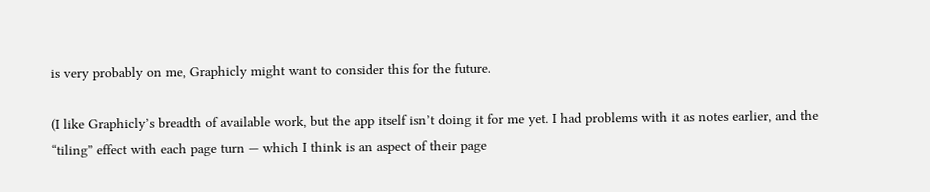is very probably on me, Graphicly might want to consider this for the future.

(I like Graphicly’s breadth of available work, but the app itself isn’t doing it for me yet. I had problems with it as notes earlier, and the “tiling” effect with each page turn — which I think is an aspect of their page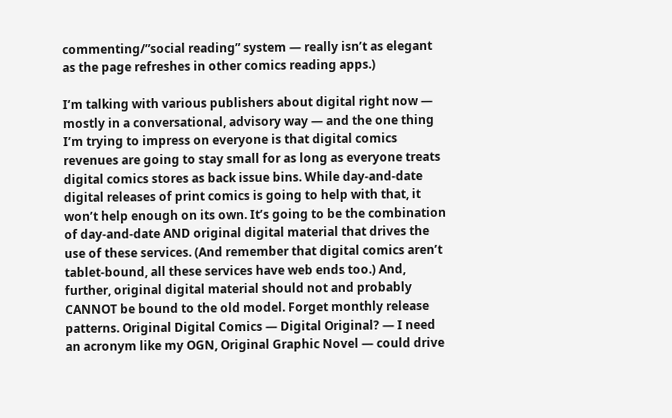commenting/”social reading” system — really isn’t as elegant as the page refreshes in other comics reading apps.)

I’m talking with various publishers about digital right now — mostly in a conversational, advisory way — and the one thing I’m trying to impress on everyone is that digital comics revenues are going to stay small for as long as everyone treats digital comics stores as back issue bins. While day-and-date digital releases of print comics is going to help with that, it won’t help enough on its own. It’s going to be the combination of day-and-date AND original digital material that drives the use of these services. (And remember that digital comics aren’t tablet-bound, all these services have web ends too.) And, further, original digital material should not and probably CANNOT be bound to the old model. Forget monthly release patterns. Original Digital Comics — Digital Original? — I need an acronym like my OGN, Original Graphic Novel — could drive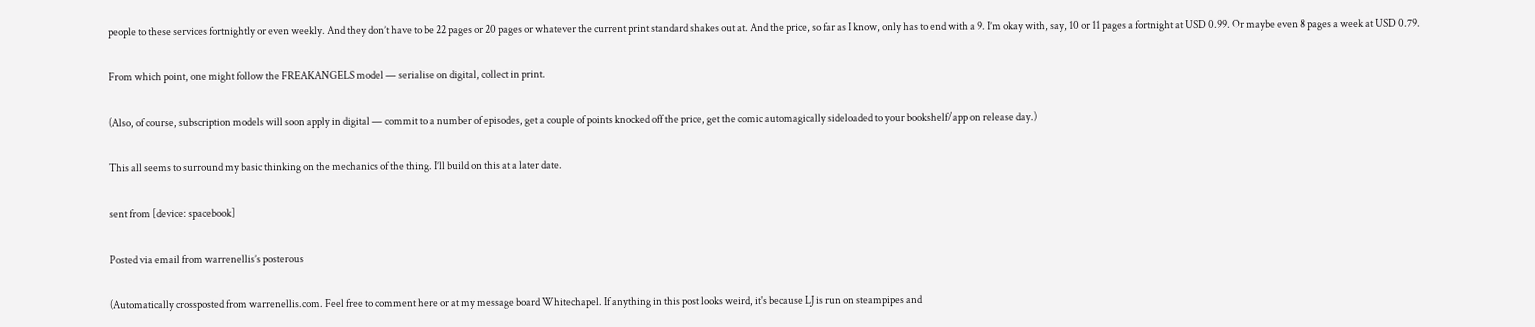people to these services fortnightly or even weekly. And they don’t have to be 22 pages or 20 pages or whatever the current print standard shakes out at. And the price, so far as I know, only has to end with a 9. I’m okay with, say, 10 or 11 pages a fortnight at USD 0.99. Or maybe even 8 pages a week at USD 0.79.

From which point, one might follow the FREAKANGELS model — serialise on digital, collect in print.

(Also, of course, subscription models will soon apply in digital — commit to a number of episodes, get a couple of points knocked off the price, get the comic automagically sideloaded to your bookshelf/app on release day.)

This all seems to surround my basic thinking on the mechanics of the thing. I’ll build on this at a later date.

sent from [device: spacebook]

Posted via email from warrenellis’s posterous

(Automatically crossposted from warrenellis.com. Feel free to comment here or at my message board Whitechapel. If anything in this post looks weird, it's because LJ is run on steampipes and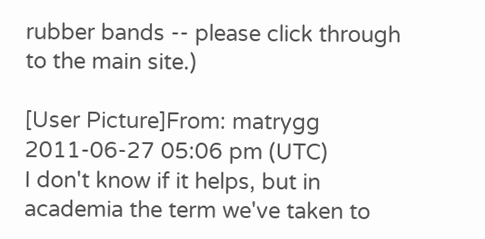rubber bands -- please click through to the main site.)

[User Picture]From: matrygg
2011-06-27 05:06 pm (UTC)
I don't know if it helps, but in academia the term we've taken to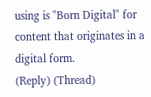using is "Born Digital" for content that originates in a digital form.
(Reply) (Thread)